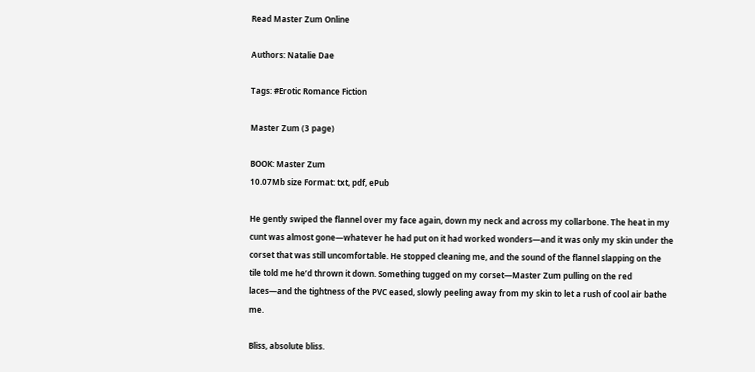Read Master Zum Online

Authors: Natalie Dae

Tags: #Erotic Romance Fiction

Master Zum (3 page)

BOOK: Master Zum
10.07Mb size Format: txt, pdf, ePub

He gently swiped the flannel over my face again, down my neck and across my collarbone. The heat in my cunt was almost gone—whatever he had put on it had worked wonders—and it was only my skin under the corset that was still uncomfortable. He stopped cleaning me, and the sound of the flannel slapping on the tile told me he’d thrown it down. Something tugged on my corset—Master Zum pulling on the red laces—and the tightness of the PVC eased, slowly peeling away from my skin to let a rush of cool air bathe me.

Bliss, absolute bliss.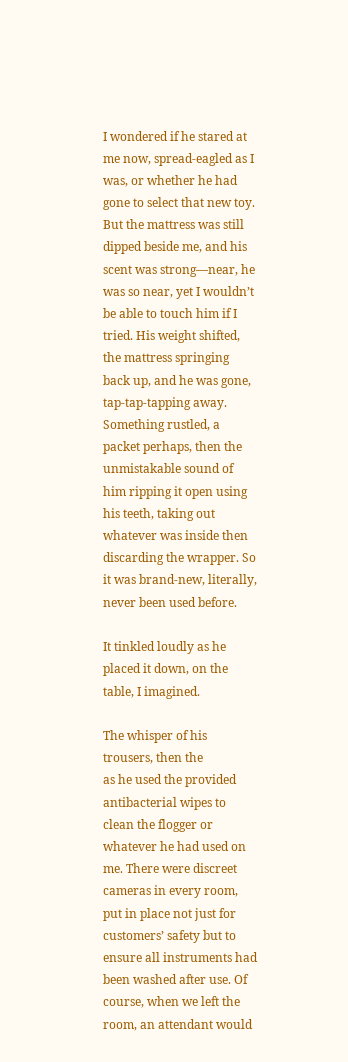I wondered if he stared at me now, spread-eagled as I was, or whether he had gone to select that new toy. But the mattress was still dipped beside me, and his scent was strong—near, he was so near, yet I wouldn’t be able to touch him if I tried. His weight shifted, the mattress springing back up, and he was gone, tap-tap-tapping away. Something rustled, a packet perhaps, then the unmistakable sound of him ripping it open using his teeth, taking out whatever was inside then discarding the wrapper. So it was brand-new, literally, never been used before.

It tinkled loudly as he placed it down, on the table, I imagined.

The whisper of his trousers, then the
as he used the provided antibacterial wipes to clean the flogger or whatever he had used on me. There were discreet cameras in every room, put in place not just for customers’ safety but to ensure all instruments had been washed after use. Of course, when we left the room, an attendant would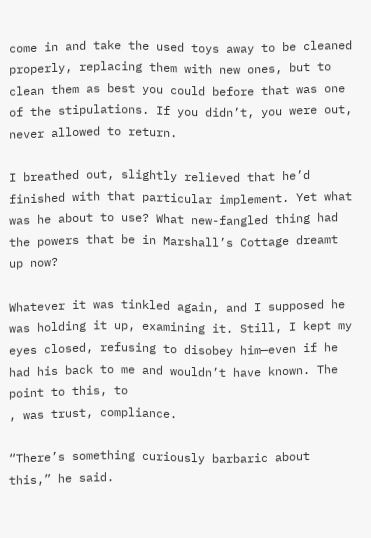come in and take the used toys away to be cleaned properly, replacing them with new ones, but to clean them as best you could before that was one of the stipulations. If you didn’t, you were out, never allowed to return.

I breathed out, slightly relieved that he’d finished with that particular implement. Yet what was he about to use? What new-fangled thing had the powers that be in Marshall’s Cottage dreamt up now?

Whatever it was tinkled again, and I supposed he was holding it up, examining it. Still, I kept my eyes closed, refusing to disobey him—even if he had his back to me and wouldn’t have known. The point to this, to
, was trust, compliance.

“There’s something curiously barbaric about this,” he said.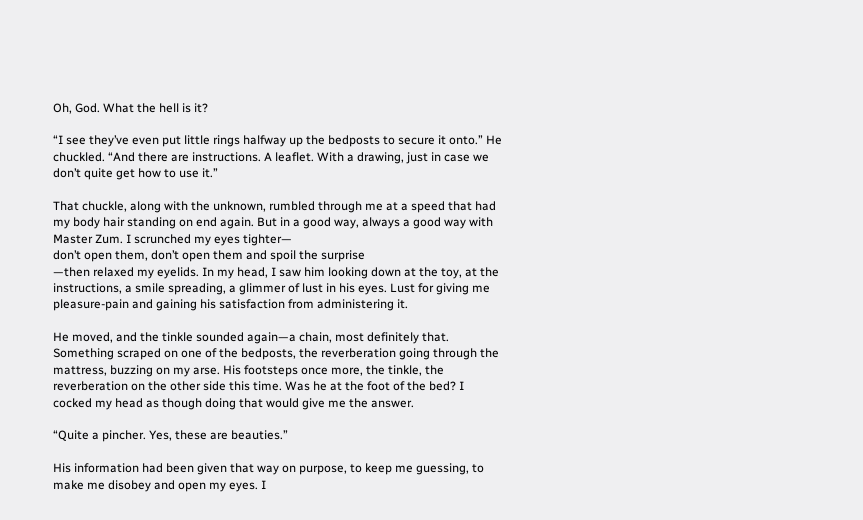Oh, God. What the hell is it?

“I see they’ve even put little rings halfway up the bedposts to secure it onto.” He chuckled. “And there are instructions. A leaflet. With a drawing, just in case we don’t quite get how to use it.”

That chuckle, along with the unknown, rumbled through me at a speed that had my body hair standing on end again. But in a good way, always a good way with Master Zum. I scrunched my eyes tighter—
don’t open them, don’t open them and spoil the surprise
—then relaxed my eyelids. In my head, I saw him looking down at the toy, at the instructions, a smile spreading, a glimmer of lust in his eyes. Lust for giving me pleasure-pain and gaining his satisfaction from administering it.

He moved, and the tinkle sounded again—a chain, most definitely that. Something scraped on one of the bedposts, the reverberation going through the mattress, buzzing on my arse. His footsteps once more, the tinkle, the reverberation on the other side this time. Was he at the foot of the bed? I cocked my head as though doing that would give me the answer.

“Quite a pincher. Yes, these are beauties.”

His information had been given that way on purpose, to keep me guessing, to make me disobey and open my eyes. I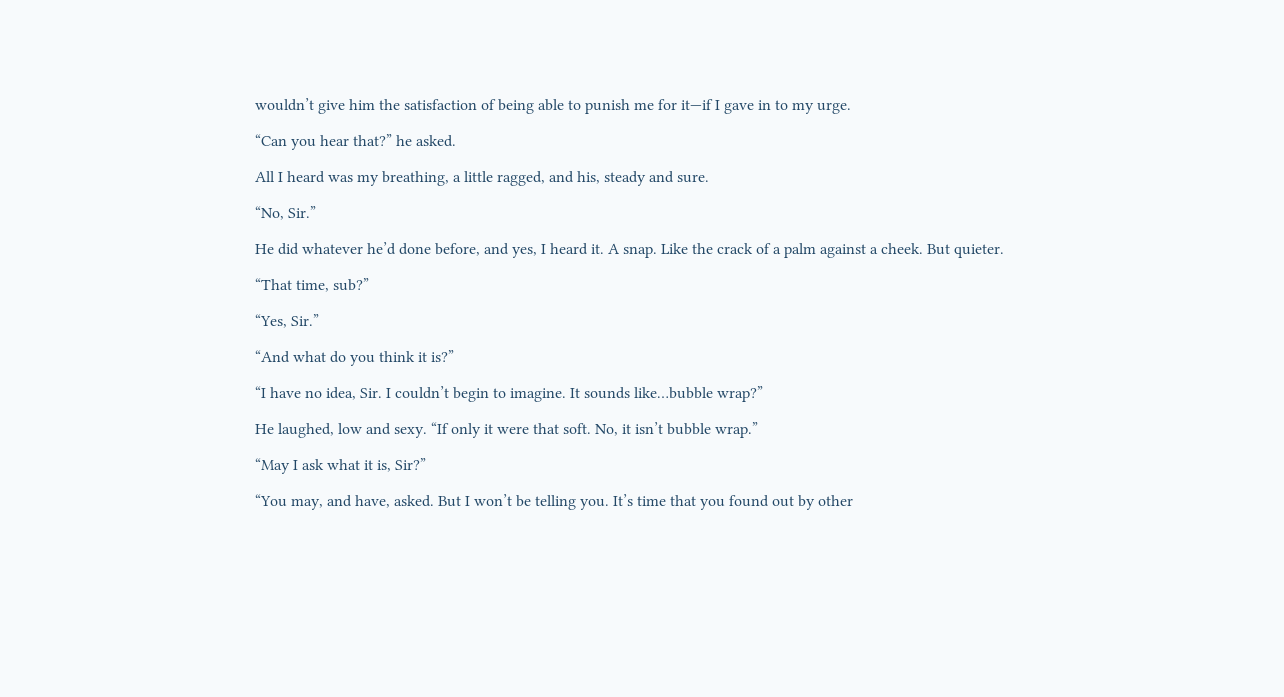wouldn’t give him the satisfaction of being able to punish me for it—if I gave in to my urge.

“Can you hear that?” he asked.

All I heard was my breathing, a little ragged, and his, steady and sure.

“No, Sir.”

He did whatever he’d done before, and yes, I heard it. A snap. Like the crack of a palm against a cheek. But quieter.

“That time, sub?”

“Yes, Sir.”

“And what do you think it is?”

“I have no idea, Sir. I couldn’t begin to imagine. It sounds like…bubble wrap?”

He laughed, low and sexy. “If only it were that soft. No, it isn’t bubble wrap.”

“May I ask what it is, Sir?”

“You may, and have, asked. But I won’t be telling you. It’s time that you found out by other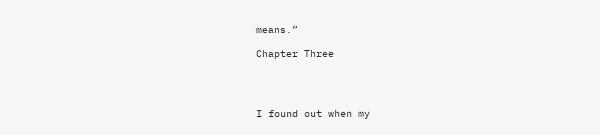means.”

Chapter Three




I found out when my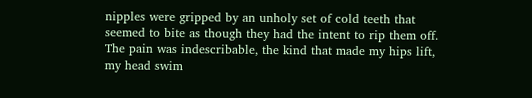nipples were gripped by an unholy set of cold teeth that seemed to bite as though they had the intent to rip them off. The pain was indescribable, the kind that made my hips lift, my head swim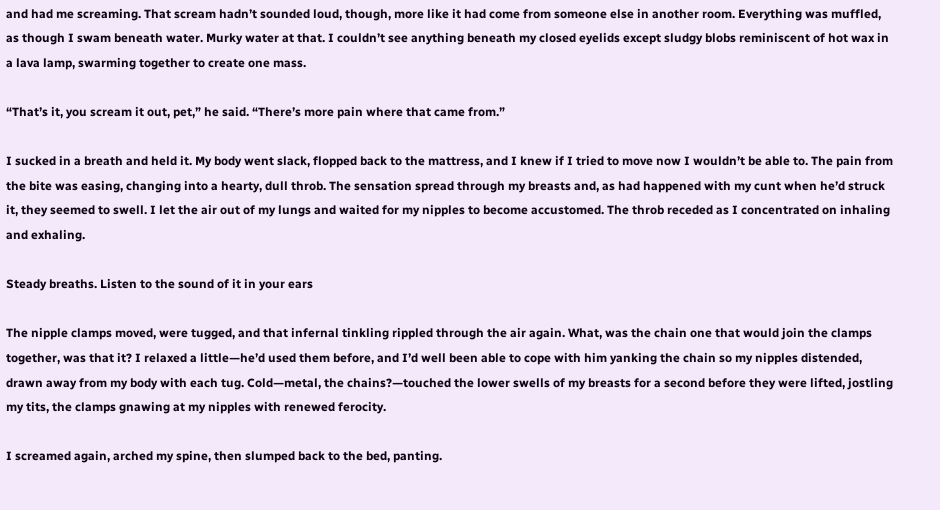and had me screaming. That scream hadn’t sounded loud, though, more like it had come from someone else in another room. Everything was muffled, as though I swam beneath water. Murky water at that. I couldn’t see anything beneath my closed eyelids except sludgy blobs reminiscent of hot wax in a lava lamp, swarming together to create one mass.

“That’s it, you scream it out, pet,” he said. “There’s more pain where that came from.”

I sucked in a breath and held it. My body went slack, flopped back to the mattress, and I knew if I tried to move now I wouldn’t be able to. The pain from the bite was easing, changing into a hearty, dull throb. The sensation spread through my breasts and, as had happened with my cunt when he’d struck it, they seemed to swell. I let the air out of my lungs and waited for my nipples to become accustomed. The throb receded as I concentrated on inhaling and exhaling.

Steady breaths. Listen to the sound of it in your ears

The nipple clamps moved, were tugged, and that infernal tinkling rippled through the air again. What, was the chain one that would join the clamps together, was that it? I relaxed a little—he’d used them before, and I’d well been able to cope with him yanking the chain so my nipples distended, drawn away from my body with each tug. Cold—metal, the chains?—touched the lower swells of my breasts for a second before they were lifted, jostling my tits, the clamps gnawing at my nipples with renewed ferocity.

I screamed again, arched my spine, then slumped back to the bed, panting.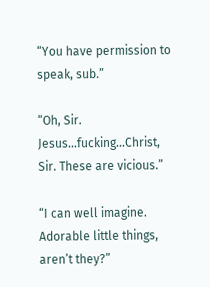“You have permission to speak, sub.”

“Oh, Sir. Jesus…fucking…Christ, Sir. These are vicious.”

“I can well imagine. Adorable little things, aren’t they?”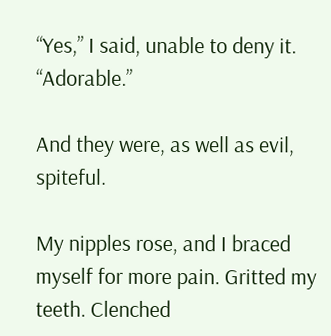“Yes,” I said, unable to deny it. “Adorable.”

And they were, as well as evil, spiteful.

My nipples rose, and I braced myself for more pain. Gritted my teeth. Clenched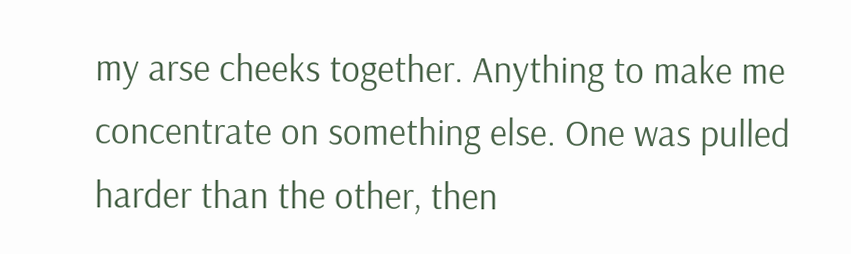my arse cheeks together. Anything to make me concentrate on something else. One was pulled harder than the other, then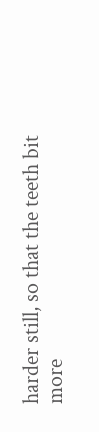harder still, so that the teeth bit more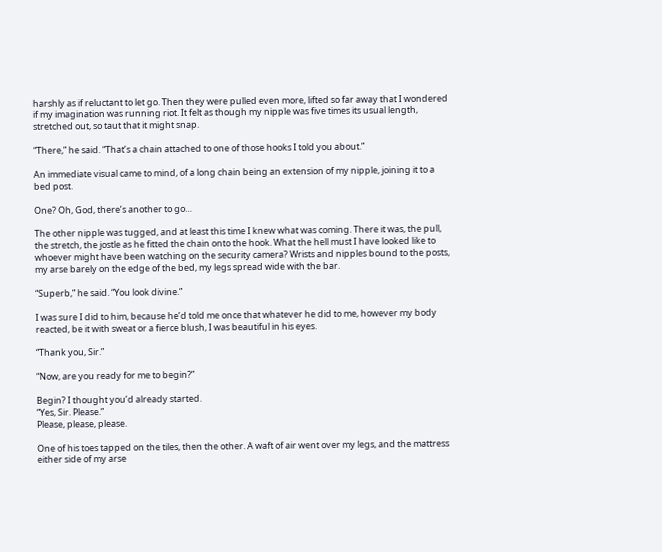harshly as if reluctant to let go. Then they were pulled even more, lifted so far away that I wondered if my imagination was running riot. It felt as though my nipple was five times its usual length, stretched out, so taut that it might snap.

“There,” he said. “That’s a chain attached to one of those hooks I told you about.”

An immediate visual came to mind, of a long chain being an extension of my nipple, joining it to a bed post.

One? Oh, God, there’s another to go…

The other nipple was tugged, and at least this time I knew what was coming. There it was, the pull, the stretch, the jostle as he fitted the chain onto the hook. What the hell must I have looked like to whoever might have been watching on the security camera? Wrists and nipples bound to the posts, my arse barely on the edge of the bed, my legs spread wide with the bar.

“Superb,” he said. “You look divine.”

I was sure I did to him, because he’d told me once that whatever he did to me, however my body reacted, be it with sweat or a fierce blush, I was beautiful in his eyes.

“Thank you, Sir.”

“Now, are you ready for me to begin?”

Begin? I thought you’d already started.
“Yes, Sir. Please.”
Please, please, please.

One of his toes tapped on the tiles, then the other. A waft of air went over my legs, and the mattress either side of my arse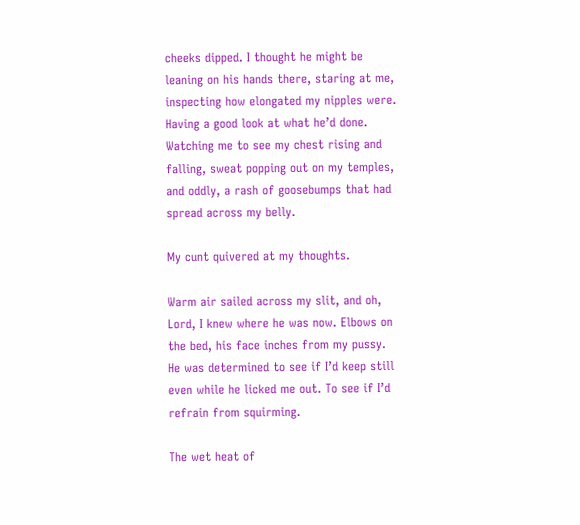cheeks dipped. I thought he might be leaning on his hands there, staring at me, inspecting how elongated my nipples were. Having a good look at what he’d done. Watching me to see my chest rising and falling, sweat popping out on my temples, and oddly, a rash of goosebumps that had spread across my belly.

My cunt quivered at my thoughts.

Warm air sailed across my slit, and oh, Lord, I knew where he was now. Elbows on the bed, his face inches from my pussy. He was determined to see if I’d keep still even while he licked me out. To see if I’d refrain from squirming.

The wet heat of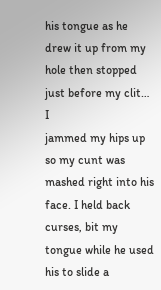his tongue as he drew it up from my hole then stopped just before my clit… I
jammed my hips up so my cunt was mashed right into his face. I held back curses, bit my tongue while he used his to slide a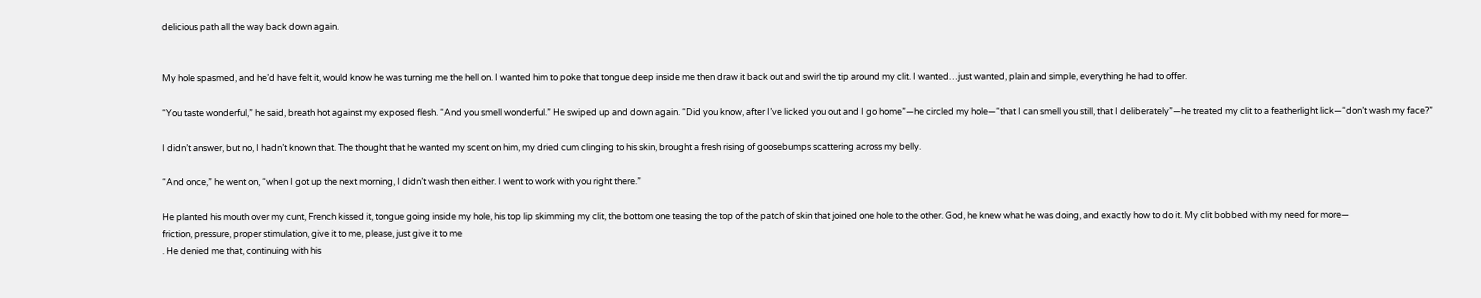delicious path all the way back down again.


My hole spasmed, and he’d have felt it, would know he was turning me the hell on. I wanted him to poke that tongue deep inside me then draw it back out and swirl the tip around my clit. I wanted…just wanted, plain and simple, everything he had to offer.

“You taste wonderful,” he said, breath hot against my exposed flesh. “And you smell wonderful.” He swiped up and down again. “Did you know, after I’ve licked you out and I go home”—he circled my hole—“that I can smell you still, that I deliberately”—he treated my clit to a featherlight lick—“don’t wash my face?”

I didn’t answer, but no, I hadn’t known that. The thought that he wanted my scent on him, my dried cum clinging to his skin, brought a fresh rising of goosebumps scattering across my belly.

“And once,” he went on, “when I got up the next morning, I didn’t wash then either. I went to work with you right there.”

He planted his mouth over my cunt, French kissed it, tongue going inside my hole, his top lip skimming my clit, the bottom one teasing the top of the patch of skin that joined one hole to the other. God, he knew what he was doing, and exactly how to do it. My clit bobbed with my need for more—
friction, pressure, proper stimulation, give it to me, please, just give it to me
. He denied me that, continuing with his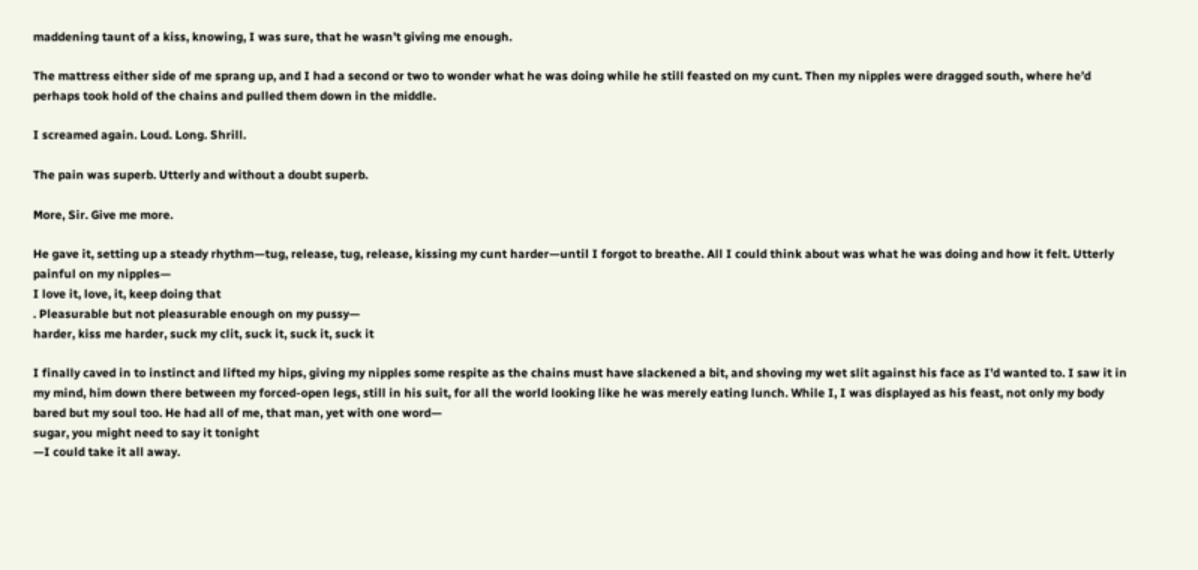maddening taunt of a kiss, knowing, I was sure, that he wasn’t giving me enough.

The mattress either side of me sprang up, and I had a second or two to wonder what he was doing while he still feasted on my cunt. Then my nipples were dragged south, where he’d perhaps took hold of the chains and pulled them down in the middle.

I screamed again. Loud. Long. Shrill.

The pain was superb. Utterly and without a doubt superb.

More, Sir. Give me more.

He gave it, setting up a steady rhythm—tug, release, tug, release, kissing my cunt harder—until I forgot to breathe. All I could think about was what he was doing and how it felt. Utterly painful on my nipples—
I love it, love, it, keep doing that
. Pleasurable but not pleasurable enough on my pussy—
harder, kiss me harder, suck my clit, suck it, suck it, suck it

I finally caved in to instinct and lifted my hips, giving my nipples some respite as the chains must have slackened a bit, and shoving my wet slit against his face as I’d wanted to. I saw it in my mind, him down there between my forced-open legs, still in his suit, for all the world looking like he was merely eating lunch. While I, I was displayed as his feast, not only my body bared but my soul too. He had all of me, that man, yet with one word—
sugar, you might need to say it tonight
—I could take it all away.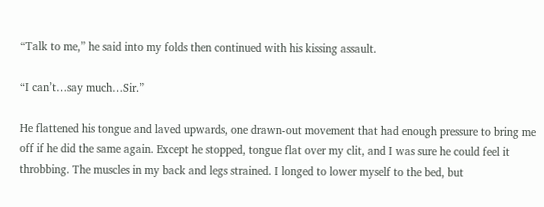“Talk to me,” he said into my folds then continued with his kissing assault.

“I can’t…say much…Sir.”

He flattened his tongue and laved upwards, one drawn-out movement that had enough pressure to bring me off if he did the same again. Except he stopped, tongue flat over my clit, and I was sure he could feel it throbbing. The muscles in my back and legs strained. I longed to lower myself to the bed, but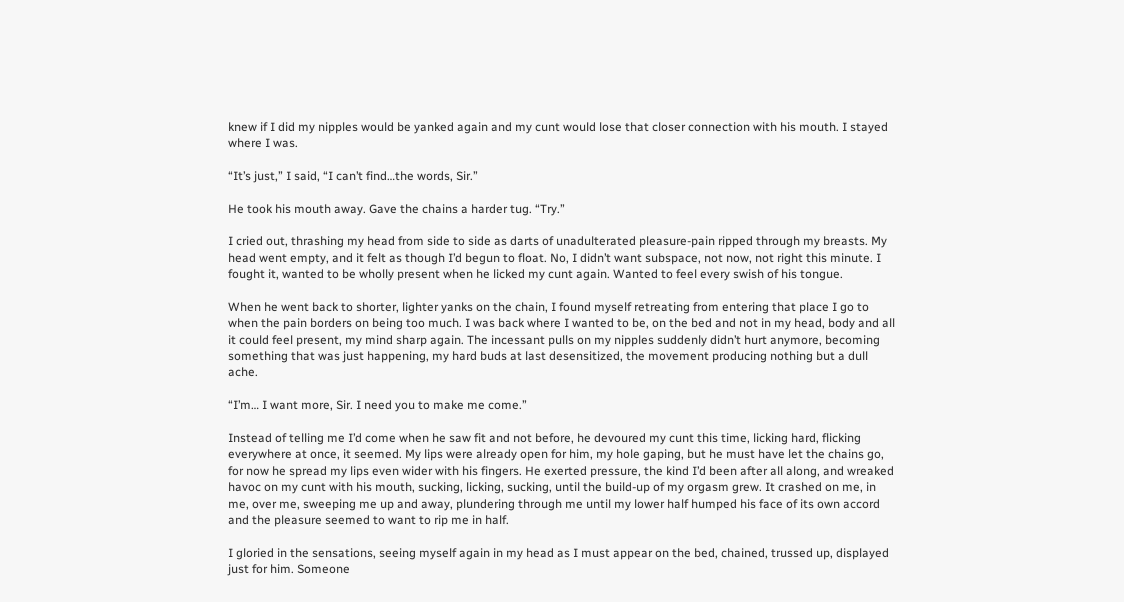knew if I did my nipples would be yanked again and my cunt would lose that closer connection with his mouth. I stayed where I was.

“It’s just,” I said, “I can’t find…the words, Sir.”

He took his mouth away. Gave the chains a harder tug. “Try.”

I cried out, thrashing my head from side to side as darts of unadulterated pleasure-pain ripped through my breasts. My head went empty, and it felt as though I’d begun to float. No, I didn’t want subspace, not now, not right this minute. I fought it, wanted to be wholly present when he licked my cunt again. Wanted to feel every swish of his tongue.

When he went back to shorter, lighter yanks on the chain, I found myself retreating from entering that place I go to when the pain borders on being too much. I was back where I wanted to be, on the bed and not in my head, body and all it could feel present, my mind sharp again. The incessant pulls on my nipples suddenly didn’t hurt anymore, becoming something that was just happening, my hard buds at last desensitized, the movement producing nothing but a dull ache.

“I’m… I want more, Sir. I need you to make me come.”

Instead of telling me I’d come when he saw fit and not before, he devoured my cunt this time, licking hard, flicking everywhere at once, it seemed. My lips were already open for him, my hole gaping, but he must have let the chains go, for now he spread my lips even wider with his fingers. He exerted pressure, the kind I’d been after all along, and wreaked havoc on my cunt with his mouth, sucking, licking, sucking, until the build-up of my orgasm grew. It crashed on me, in me, over me, sweeping me up and away, plundering through me until my lower half humped his face of its own accord and the pleasure seemed to want to rip me in half.

I gloried in the sensations, seeing myself again in my head as I must appear on the bed, chained, trussed up, displayed just for him. Someone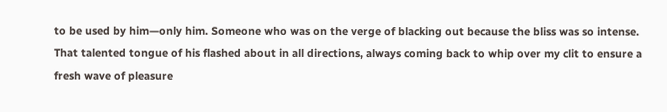to be used by him—only him. Someone who was on the verge of blacking out because the bliss was so intense. That talented tongue of his flashed about in all directions, always coming back to whip over my clit to ensure a fresh wave of pleasure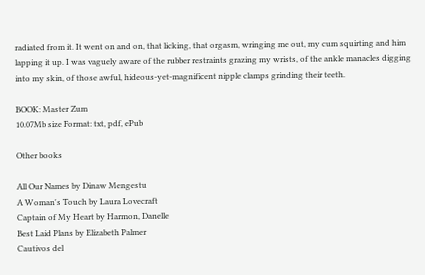radiated from it. It went on and on, that licking, that orgasm, wringing me out, my cum squirting and him lapping it up. I was vaguely aware of the rubber restraints grazing my wrists, of the ankle manacles digging into my skin, of those awful, hideous-yet-magnificent nipple clamps grinding their teeth.

BOOK: Master Zum
10.07Mb size Format: txt, pdf, ePub

Other books

All Our Names by Dinaw Mengestu
A Woman's Touch by Laura Lovecraft
Captain of My Heart by Harmon, Danelle
Best Laid Plans by Elizabeth Palmer
Cautivos del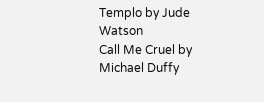Templo by Jude Watson
Call Me Cruel by Michael Duffy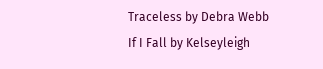Traceless by Debra Webb
If I Fall by Kelseyleigh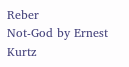Reber
Not-God by Ernest Kurtz